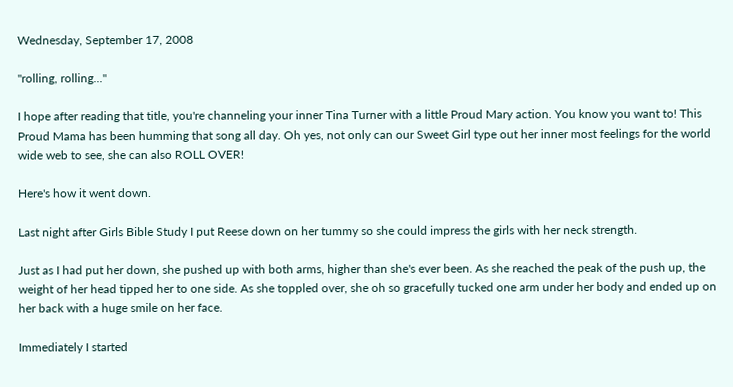Wednesday, September 17, 2008

"rolling, rolling..."

I hope after reading that title, you're channeling your inner Tina Turner with a little Proud Mary action. You know you want to! This Proud Mama has been humming that song all day. Oh yes, not only can our Sweet Girl type out her inner most feelings for the world wide web to see, she can also ROLL OVER!

Here's how it went down.

Last night after Girls Bible Study I put Reese down on her tummy so she could impress the girls with her neck strength.

Just as I had put her down, she pushed up with both arms, higher than she's ever been. As she reached the peak of the push up, the weight of her head tipped her to one side. As she toppled over, she oh so gracefully tucked one arm under her body and ended up on her back with a huge smile on her face.

Immediately I started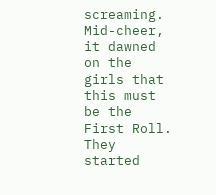screaming. Mid-cheer, it dawned on the girls that this must be the First Roll. They started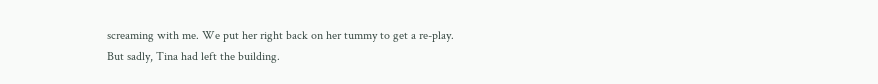screaming with me. We put her right back on her tummy to get a re-play. But sadly, Tina had left the building.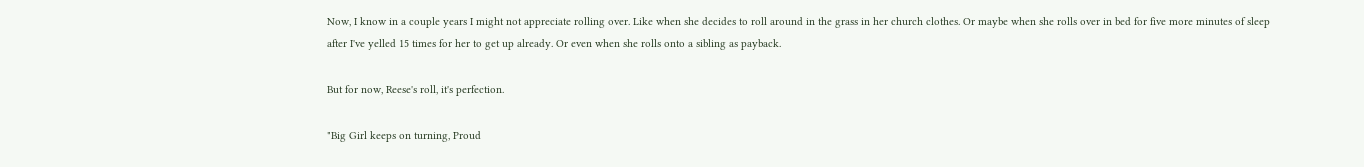Now, I know in a couple years I might not appreciate rolling over. Like when she decides to roll around in the grass in her church clothes. Or maybe when she rolls over in bed for five more minutes of sleep after I've yelled 15 times for her to get up already. Or even when she rolls onto a sibling as payback.

But for now, Reese's roll, it's perfection.

"Big Girl keeps on turning, Proud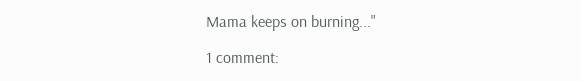Mama keeps on burning..."

1 comment: